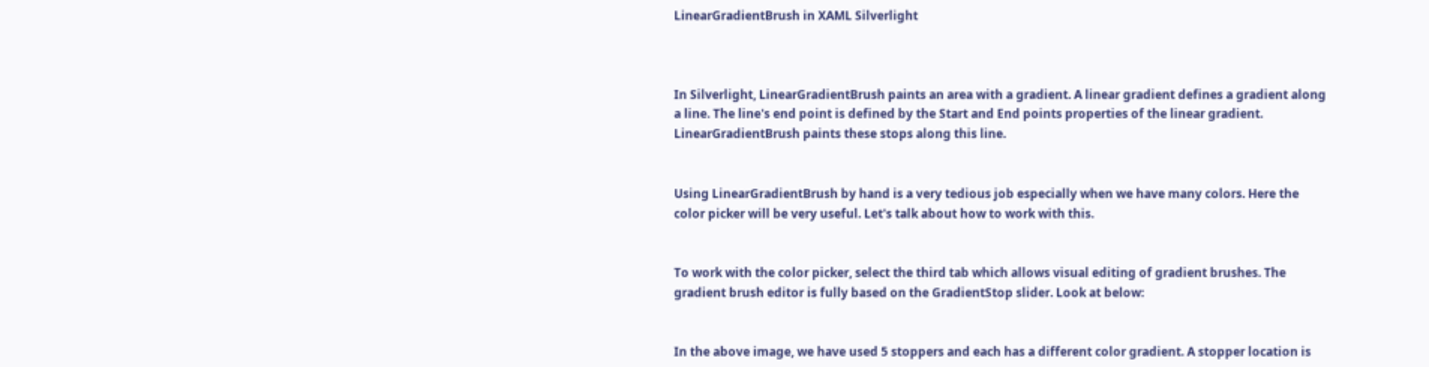LinearGradientBrush in XAML Silverlight



In Silverlight, LinearGradientBrush paints an area with a gradient. A linear gradient defines a gradient along a line. The line's end point is defined by the Start and End points properties of the linear gradient. LinearGradientBrush paints these stops along this line.


Using LinearGradientBrush by hand is a very tedious job especially when we have many colors. Here the color picker will be very useful. Let's talk about how to work with this.


To work with the color picker, select the third tab which allows visual editing of gradient brushes. The gradient brush editor is fully based on the GradientStop slider. Look at below:


In the above image, we have used 5 stoppers and each has a different color gradient. A stopper location is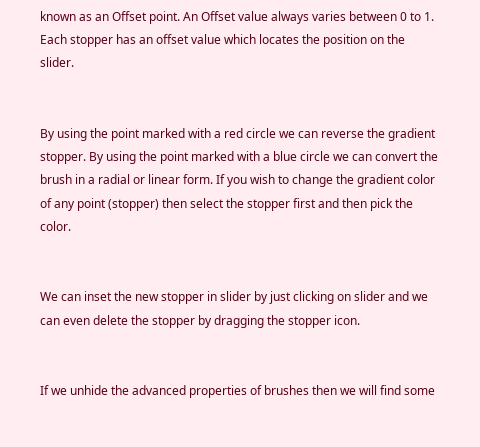known as an Offset point. An Offset value always varies between 0 to 1. Each stopper has an offset value which locates the position on the slider.


By using the point marked with a red circle we can reverse the gradient stopper. By using the point marked with a blue circle we can convert the brush in a radial or linear form. If you wish to change the gradient color of any point (stopper) then select the stopper first and then pick the color.


We can inset the new stopper in slider by just clicking on slider and we can even delete the stopper by dragging the stopper icon.


If we unhide the advanced properties of brushes then we will find some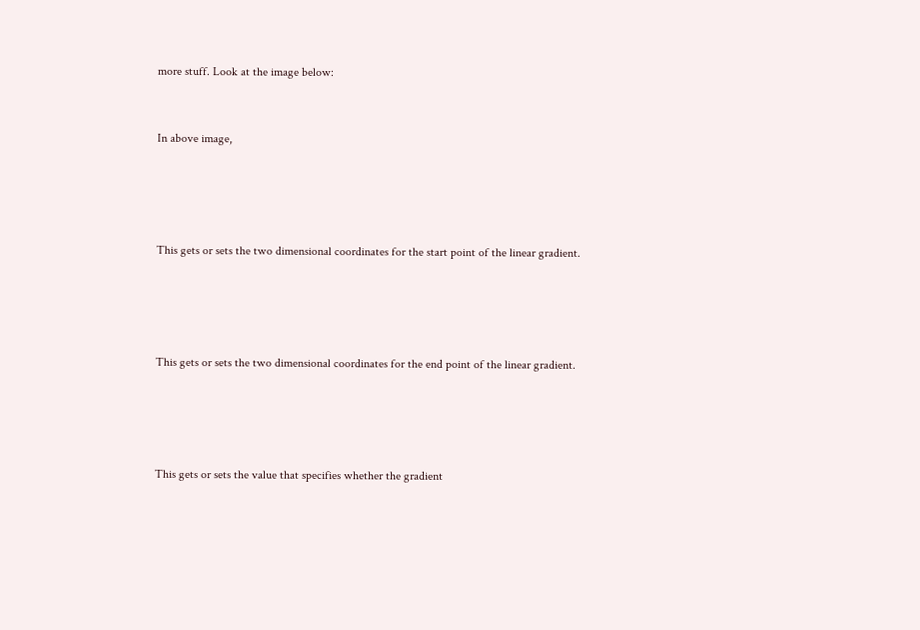more stuff. Look at the image below:


In above image,




This gets or sets the two dimensional coordinates for the start point of the linear gradient.




This gets or sets the two dimensional coordinates for the end point of the linear gradient.




This gets or sets the value that specifies whether the gradient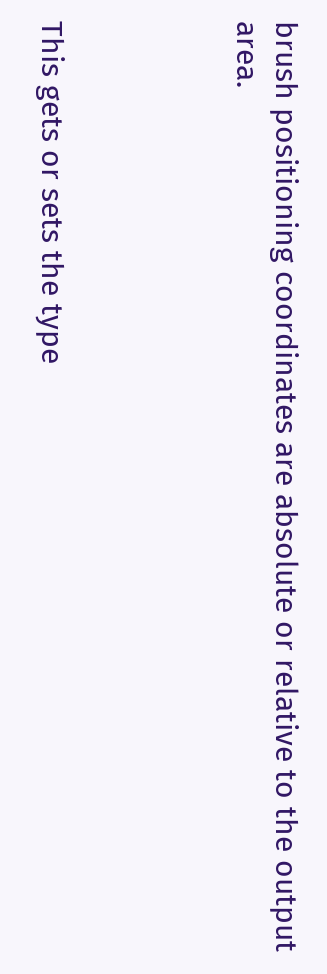brush positioning coordinates are absolute or relative to the output area.




This gets or sets the type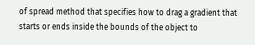of spread method that specifies how to drag a gradient that starts or ends inside the bounds of the object to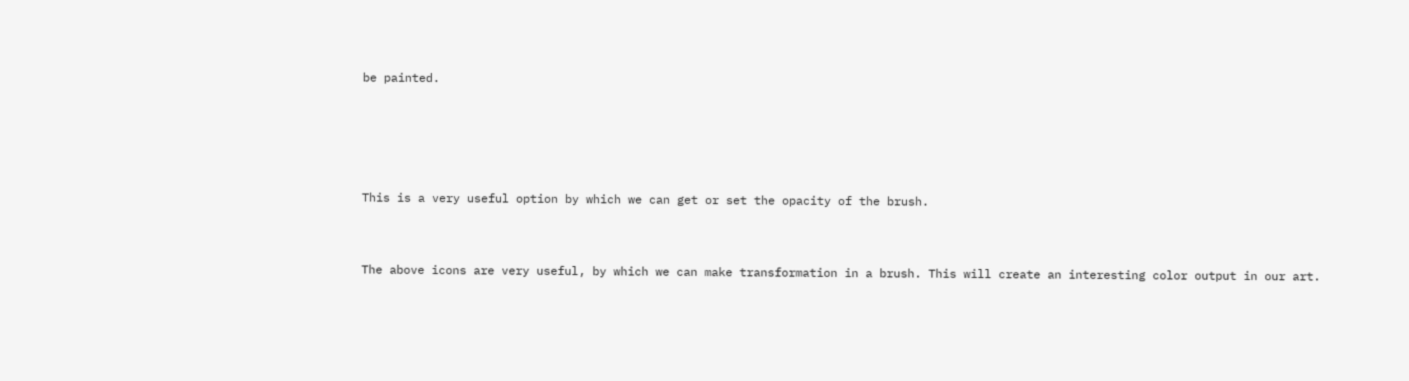be painted.




This is a very useful option by which we can get or set the opacity of the brush.


The above icons are very useful, by which we can make transformation in a brush. This will create an interesting color output in our art.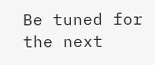Be tuned for the next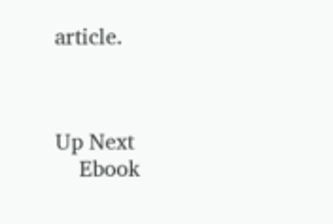article.



Up Next
    Ebook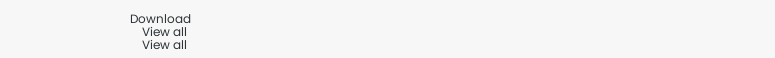Download
    View all
    View all